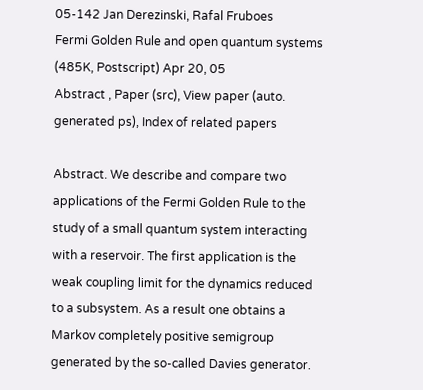05-142 Jan Derezinski, Rafal Fruboes
Fermi Golden Rule and open quantum systems (485K, Postscript) Apr 20, 05
Abstract , Paper (src), View paper (auto. generated ps), Index of related papers

Abstract. We describe and compare two applications of the Fermi Golden Rule to the study of a small quantum system interacting with a reservoir. The first application is the weak coupling limit for the dynamics reduced to a subsystem. As a result one obtains a Markov completely positive semigroup generated by the so-called Davies generator.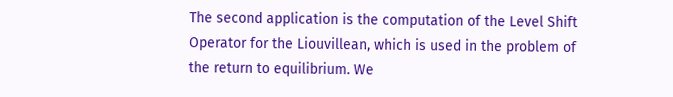The second application is the computation of the Level Shift Operator for the Liouvillean, which is used in the problem of the return to equilibrium. We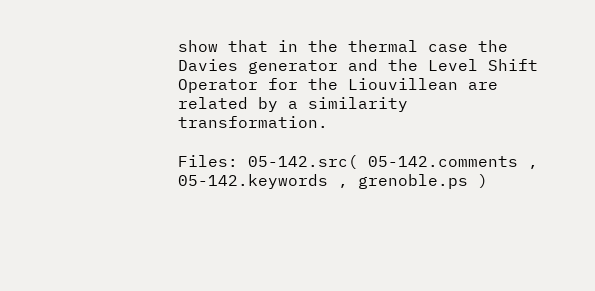show that in the thermal case the Davies generator and the Level Shift Operator for the Liouvillean are related by a similarity transformation.

Files: 05-142.src( 05-142.comments , 05-142.keywords , grenoble.ps )